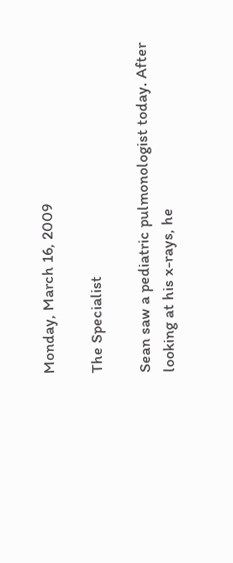Monday, March 16, 2009

The Specialist

Sean saw a pediatric pulmonologist today. After looking at his x-rays, he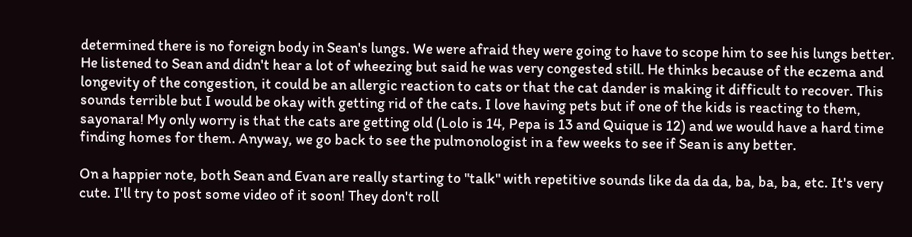determined there is no foreign body in Sean's lungs. We were afraid they were going to have to scope him to see his lungs better. He listened to Sean and didn't hear a lot of wheezing but said he was very congested still. He thinks because of the eczema and longevity of the congestion, it could be an allergic reaction to cats or that the cat dander is making it difficult to recover. This sounds terrible but I would be okay with getting rid of the cats. I love having pets but if one of the kids is reacting to them, sayonara! My only worry is that the cats are getting old (Lolo is 14, Pepa is 13 and Quique is 12) and we would have a hard time finding homes for them. Anyway, we go back to see the pulmonologist in a few weeks to see if Sean is any better.

On a happier note, both Sean and Evan are really starting to "talk" with repetitive sounds like da da da, ba, ba, ba, etc. It's very cute. I'll try to post some video of it soon! They don't roll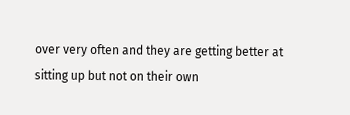over very often and they are getting better at sitting up but not on their own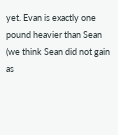yet. Evan is exactly one pound heavier than Sean (we think Sean did not gain as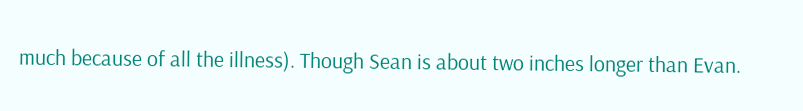much because of all the illness). Though Sean is about two inches longer than Evan.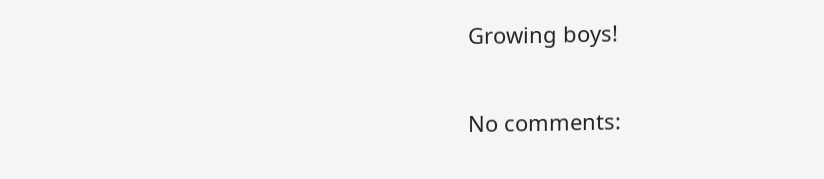Growing boys!

No comments: